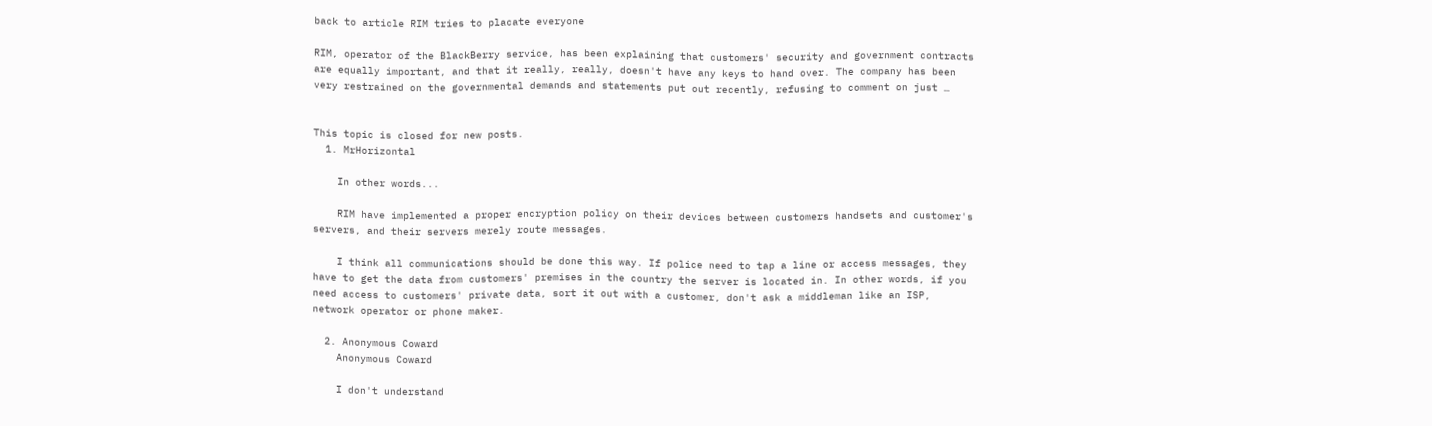back to article RIM tries to placate everyone

RIM, operator of the BlackBerry service, has been explaining that customers' security and government contracts are equally important, and that it really, really, doesn't have any keys to hand over. The company has been very restrained on the governmental demands and statements put out recently, refusing to comment on just …


This topic is closed for new posts.
  1. MrHorizontal

    In other words...

    RIM have implemented a proper encryption policy on their devices between customers handsets and customer's servers, and their servers merely route messages.

    I think all communications should be done this way. If police need to tap a line or access messages, they have to get the data from customers' premises in the country the server is located in. In other words, if you need access to customers' private data, sort it out with a customer, don't ask a middleman like an ISP, network operator or phone maker.

  2. Anonymous Coward
    Anonymous Coward

    I don't understand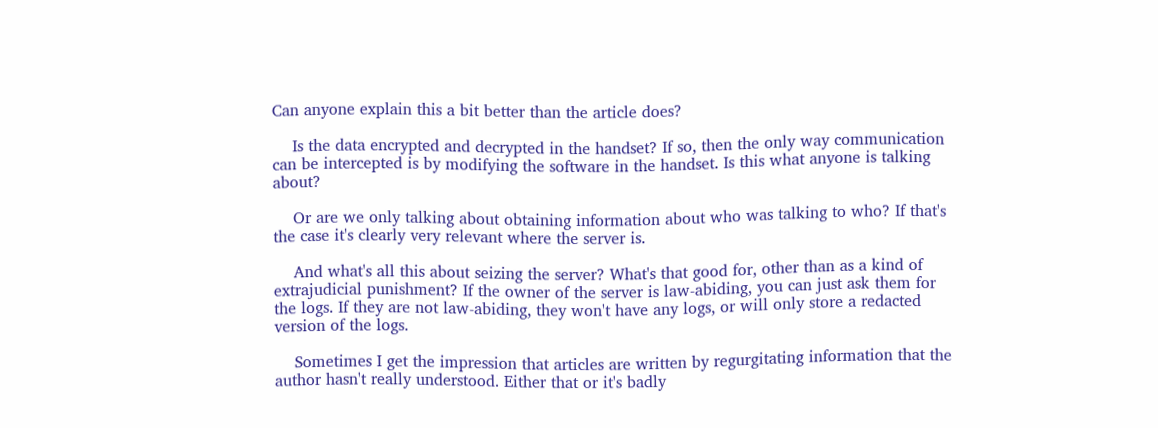Can anyone explain this a bit better than the article does?

    Is the data encrypted and decrypted in the handset? If so, then the only way communication can be intercepted is by modifying the software in the handset. Is this what anyone is talking about?

    Or are we only talking about obtaining information about who was talking to who? If that's the case it's clearly very relevant where the server is.

    And what's all this about seizing the server? What's that good for, other than as a kind of extrajudicial punishment? If the owner of the server is law-abiding, you can just ask them for the logs. If they are not law-abiding, they won't have any logs, or will only store a redacted version of the logs.

    Sometimes I get the impression that articles are written by regurgitating information that the author hasn't really understood. Either that or it's badly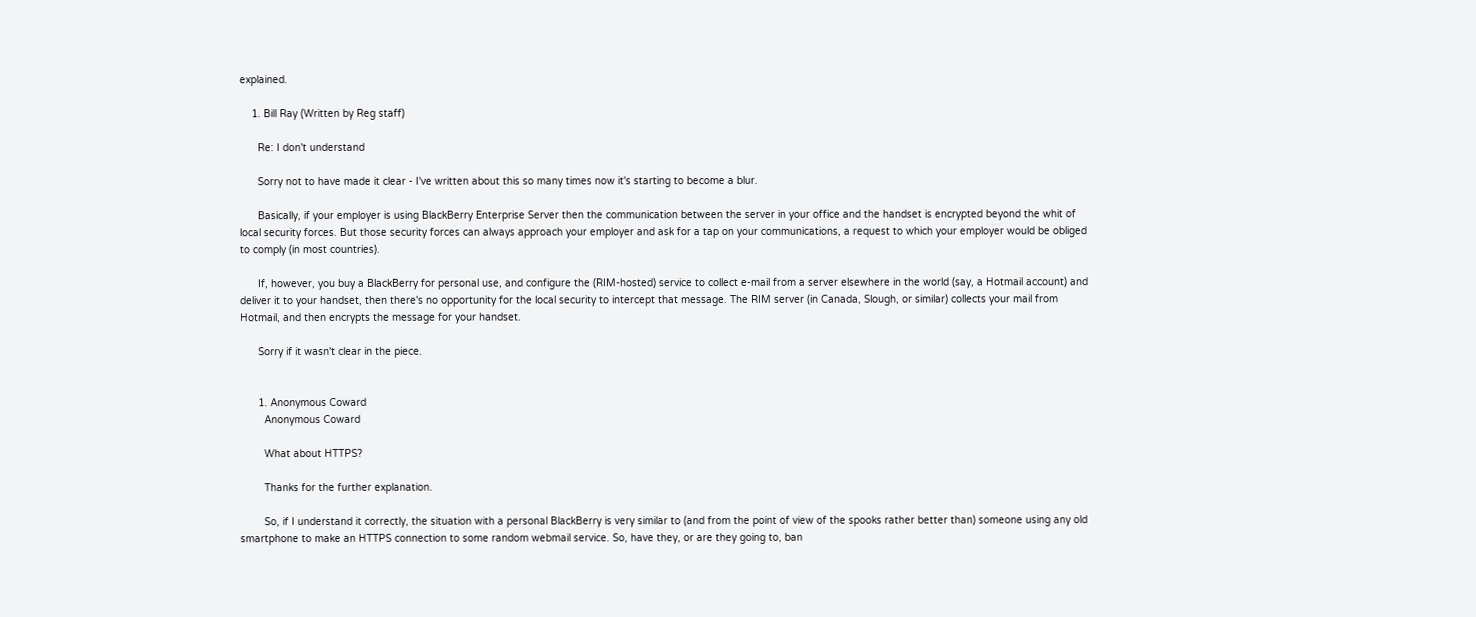explained.

    1. Bill Ray (Written by Reg staff)

      Re: I don't understand

      Sorry not to have made it clear - I've written about this so many times now it's starting to become a blur.

      Basically, if your employer is using BlackBerry Enterprise Server then the communication between the server in your office and the handset is encrypted beyond the whit of local security forces. But those security forces can always approach your employer and ask for a tap on your communications, a request to which your employer would be obliged to comply (in most countries).

      If, however, you buy a BlackBerry for personal use, and configure the (RIM-hosted) service to collect e-mail from a server elsewhere in the world (say, a Hotmail account) and deliver it to your handset, then there's no opportunity for the local security to intercept that message. The RIM server (in Canada, Slough, or similar) collects your mail from Hotmail, and then encrypts the message for your handset.

      Sorry if it wasn't clear in the piece.


      1. Anonymous Coward
        Anonymous Coward

        What about HTTPS?

        Thanks for the further explanation.

        So, if I understand it correctly, the situation with a personal BlackBerry is very similar to (and from the point of view of the spooks rather better than) someone using any old smartphone to make an HTTPS connection to some random webmail service. So, have they, or are they going to, ban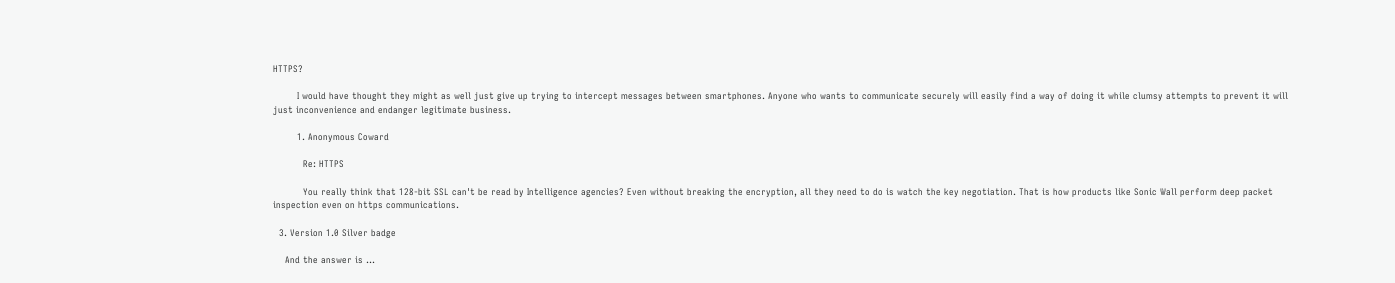HTTPS?

        I would have thought they might as well just give up trying to intercept messages between smartphones. Anyone who wants to communicate securely will easily find a way of doing it while clumsy attempts to prevent it will just inconvenience and endanger legitimate business.

        1. Anonymous Coward

          Re: HTTPS

          You really think that 128-bit SSL can't be read by Intelligence agencies? Even without breaking the encryption, all they need to do is watch the key negotiation. That is how products like Sonic Wall perform deep packet inspection even on https communications.

  3. Version 1.0 Silver badge

    And the answer is ...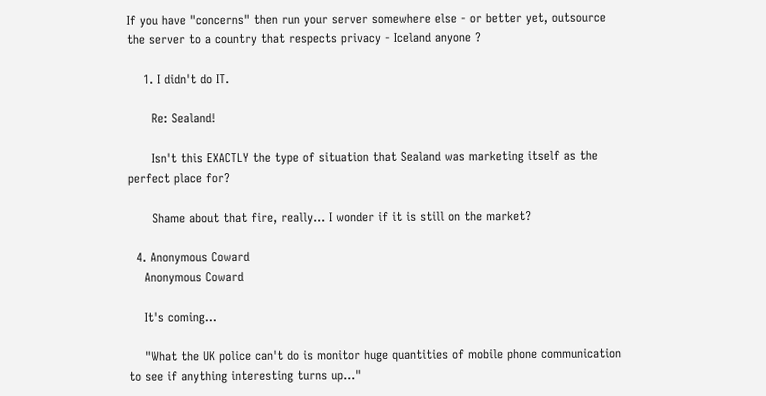If you have "concerns" then run your server somewhere else - or better yet, outsource the server to a country that respects privacy - Iceland anyone ?

    1. I didn't do IT.

      Re: Sealand!

      Isn't this EXACTLY the type of situation that Sealand was marketing itself as the perfect place for?

      Shame about that fire, really... I wonder if it is still on the market?

  4. Anonymous Coward
    Anonymous Coward

    It's coming...

    "What the UK police can't do is monitor huge quantities of mobile phone communication to see if anything interesting turns up..."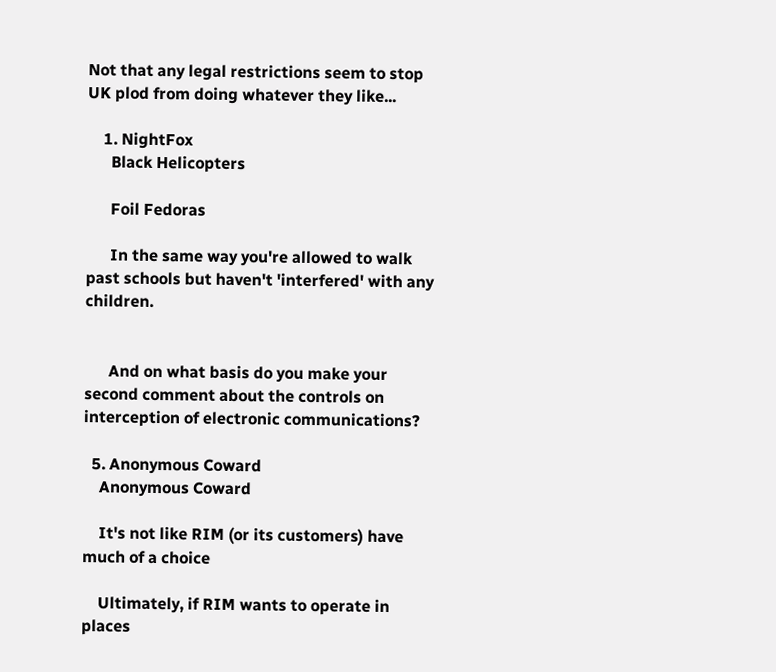Not that any legal restrictions seem to stop UK plod from doing whatever they like...

    1. NightFox
      Black Helicopters

      Foil Fedoras

      In the same way you're allowed to walk past schools but haven't 'interfered' with any children.


      And on what basis do you make your second comment about the controls on interception of electronic communications?

  5. Anonymous Coward
    Anonymous Coward

    It's not like RIM (or its customers) have much of a choice

    Ultimately, if RIM wants to operate in places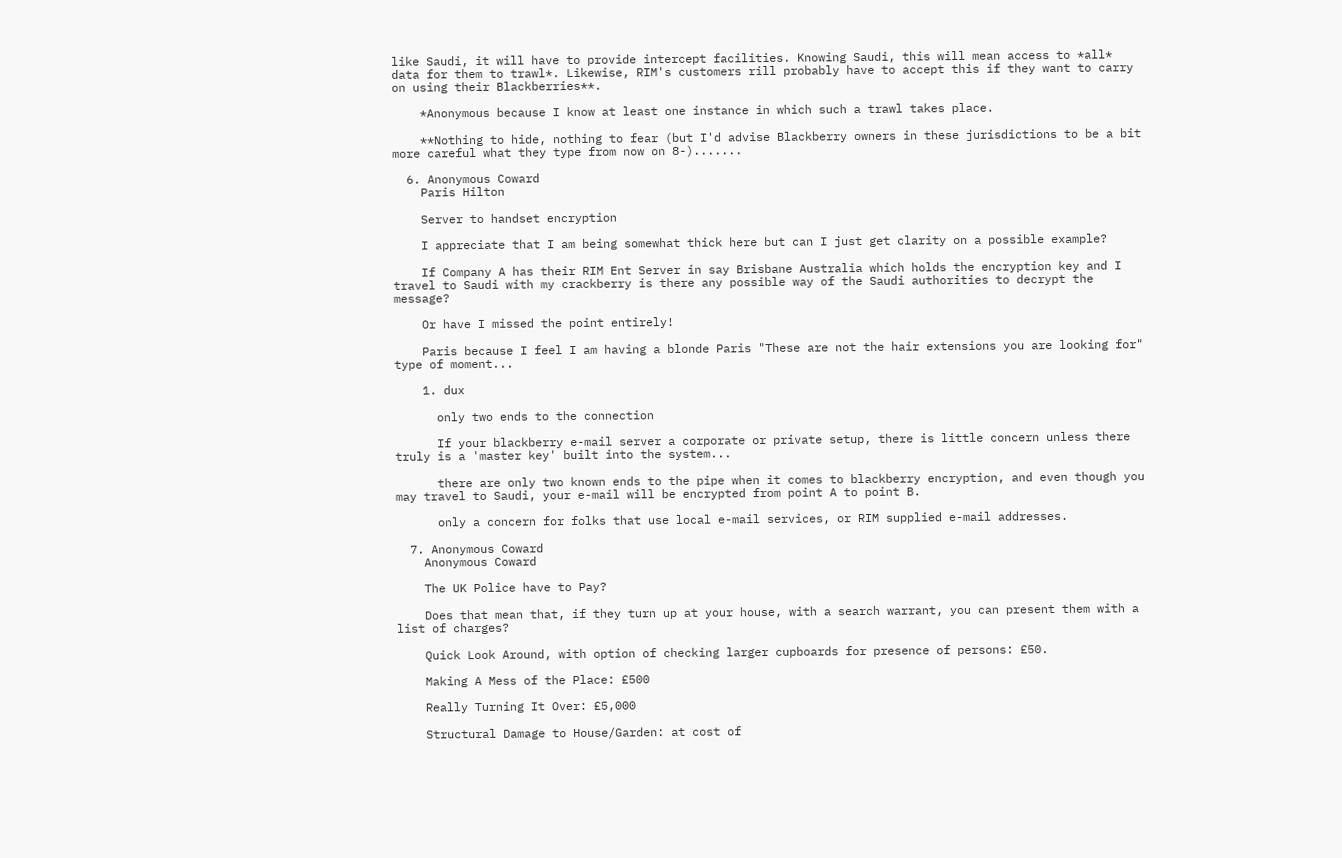like Saudi, it will have to provide intercept facilities. Knowing Saudi, this will mean access to *all* data for them to trawl*. Likewise, RIM's customers rill probably have to accept this if they want to carry on using their Blackberries**.

    *Anonymous because I know at least one instance in which such a trawl takes place.

    **Nothing to hide, nothing to fear (but I'd advise Blackberry owners in these jurisdictions to be a bit more careful what they type from now on 8-).......

  6. Anonymous Coward
    Paris Hilton

    Server to handset encryption

    I appreciate that I am being somewhat thick here but can I just get clarity on a possible example?

    If Company A has their RIM Ent Server in say Brisbane Australia which holds the encryption key and I travel to Saudi with my crackberry is there any possible way of the Saudi authorities to decrypt the message?

    Or have I missed the point entirely!

    Paris because I feel I am having a blonde Paris "These are not the hair extensions you are looking for" type of moment...

    1. dux

      only two ends to the connection

      If your blackberry e-mail server a corporate or private setup, there is little concern unless there truly is a 'master key' built into the system...

      there are only two known ends to the pipe when it comes to blackberry encryption, and even though you may travel to Saudi, your e-mail will be encrypted from point A to point B.

      only a concern for folks that use local e-mail services, or RIM supplied e-mail addresses.

  7. Anonymous Coward
    Anonymous Coward

    The UK Police have to Pay?

    Does that mean that, if they turn up at your house, with a search warrant, you can present them with a list of charges?

    Quick Look Around, with option of checking larger cupboards for presence of persons: £50.

    Making A Mess of the Place: £500

    Really Turning It Over: £5,000

    Structural Damage to House/Garden: at cost of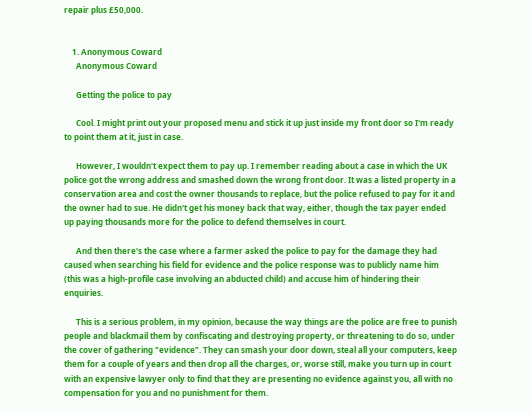repair plus £50,000.


    1. Anonymous Coward
      Anonymous Coward

      Getting the police to pay

      Cool. I might print out your proposed menu and stick it up just inside my front door so I'm ready to point them at it, just in case.

      However, I wouldn't expect them to pay up. I remember reading about a case in which the UK police got the wrong address and smashed down the wrong front door. It was a listed property in a conservation area and cost the owner thousands to replace, but the police refused to pay for it and the owner had to sue. He didn't get his money back that way, either, though the tax payer ended up paying thousands more for the police to defend themselves in court.

      And then there's the case where a farmer asked the police to pay for the damage they had caused when searching his field for evidence and the police response was to publicly name him (this was a high-profile case involving an abducted child) and accuse him of hindering their enquiries.

      This is a serious problem, in my opinion, because the way things are the police are free to punish people and blackmail them by confiscating and destroying property, or threatening to do so, under the cover of gathering "evidence". They can smash your door down, steal all your computers, keep them for a couple of years and then drop all the charges, or, worse still, make you turn up in court with an expensive lawyer only to find that they are presenting no evidence against you, all with no compensation for you and no punishment for them.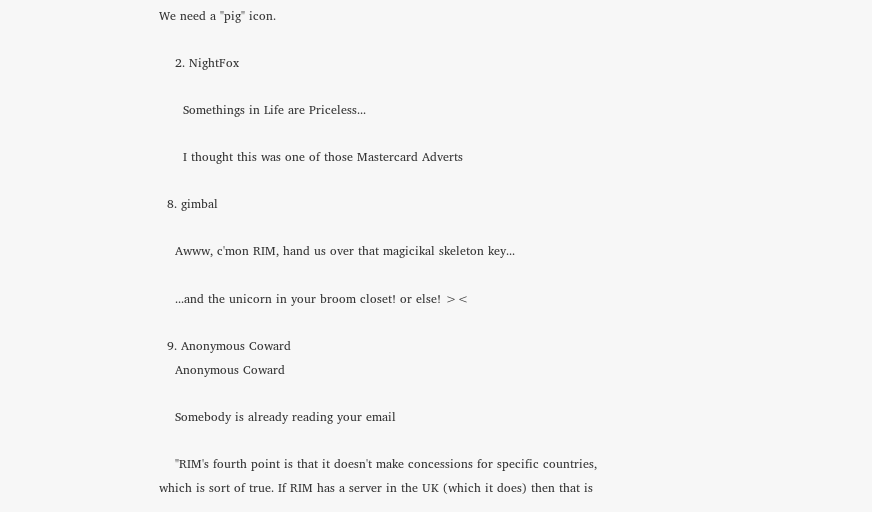We need a "pig" icon.

    2. NightFox

      Somethings in Life are Priceless...

      I thought this was one of those Mastercard Adverts

  8. gimbal

    Awww, c'mon RIM, hand us over that magicikal skeleton key...

    ...and the unicorn in your broom closet! or else! ><

  9. Anonymous Coward
    Anonymous Coward

    Somebody is already reading your email

    "RIM's fourth point is that it doesn't make concessions for specific countries, which is sort of true. If RIM has a server in the UK (which it does) then that is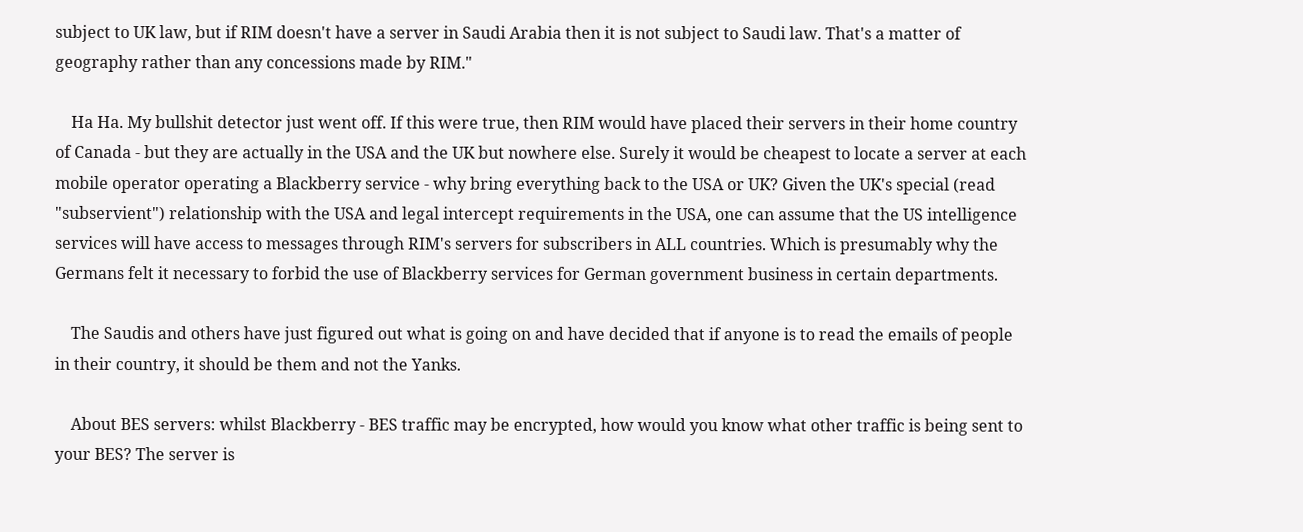subject to UK law, but if RIM doesn't have a server in Saudi Arabia then it is not subject to Saudi law. That's a matter of geography rather than any concessions made by RIM."

    Ha Ha. My bullshit detector just went off. If this were true, then RIM would have placed their servers in their home country of Canada - but they are actually in the USA and the UK but nowhere else. Surely it would be cheapest to locate a server at each mobile operator operating a Blackberry service - why bring everything back to the USA or UK? Given the UK's special (read "subservient") relationship with the USA and legal intercept requirements in the USA, one can assume that the US intelligence services will have access to messages through RIM's servers for subscribers in ALL countries. Which is presumably why the Germans felt it necessary to forbid the use of Blackberry services for German government business in certain departments.

    The Saudis and others have just figured out what is going on and have decided that if anyone is to read the emails of people in their country, it should be them and not the Yanks.

    About BES servers: whilst Blackberry - BES traffic may be encrypted, how would you know what other traffic is being sent to your BES? The server is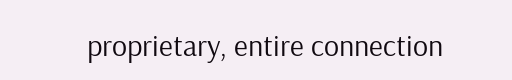proprietary, entire connection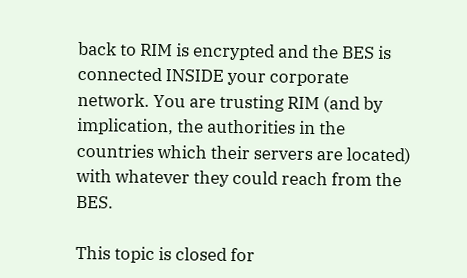back to RIM is encrypted and the BES is connected INSIDE your corporate network. You are trusting RIM (and by implication, the authorities in the countries which their servers are located) with whatever they could reach from the BES.

This topic is closed for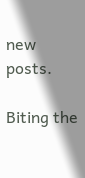new posts.

Biting the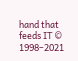hand that feeds IT © 1998–2021